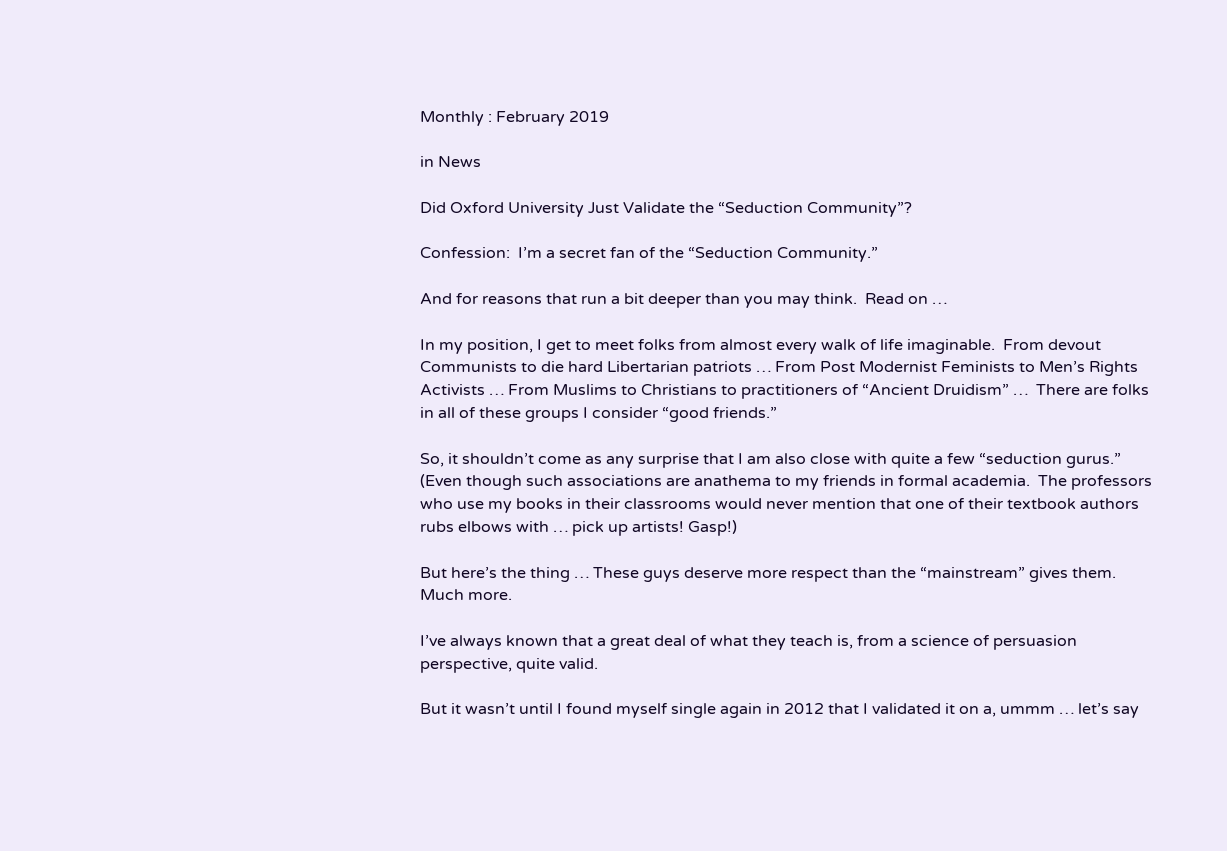Monthly : February 2019

in News

Did Oxford University Just Validate the “Seduction Community”?

Confession:  I’m a secret fan of the “Seduction Community.”

And for reasons that run a bit deeper than you may think.  Read on …

In my position, I get to meet folks from almost every walk of life imaginable.  From devout Communists to die hard Libertarian patriots … From Post Modernist Feminists to Men’s Rights Activists … From Muslims to Christians to practitioners of “Ancient Druidism” …  There are folks in all of these groups I consider “good friends.”

So, it shouldn’t come as any surprise that I am also close with quite a few “seduction gurus.”  (Even though such associations are anathema to my friends in formal academia.  The professors who use my books in their classrooms would never mention that one of their textbook authors rubs elbows with … pick up artists! Gasp!)

But here’s the thing … These guys deserve more respect than the “mainstream” gives them.  Much more.

I’ve always known that a great deal of what they teach is, from a science of persuasion perspective, quite valid.

But it wasn’t until I found myself single again in 2012 that I validated it on a, ummm … let’s say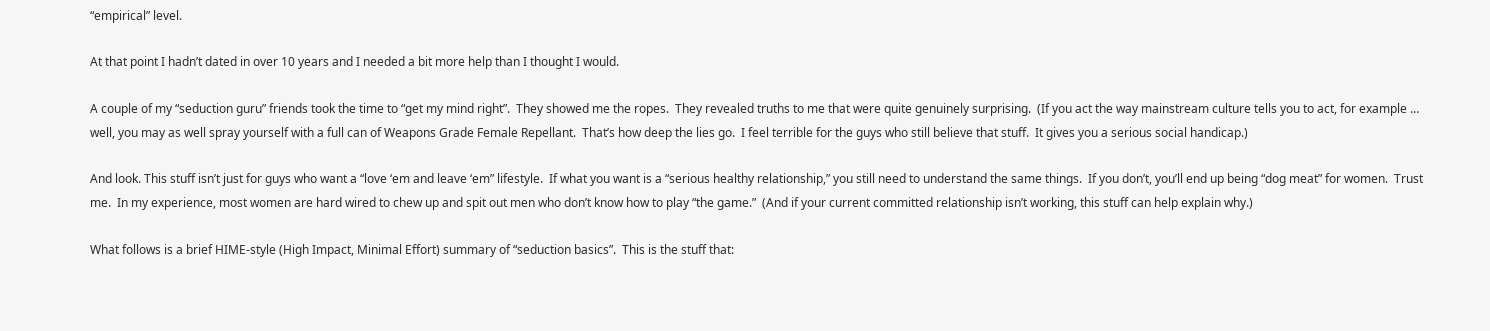“empirical” level.

At that point I hadn’t dated in over 10 years and I needed a bit more help than I thought I would.

A couple of my “seduction guru” friends took the time to “get my mind right”.  They showed me the ropes.  They revealed truths to me that were quite genuinely surprising.  (If you act the way mainstream culture tells you to act, for example … well, you may as well spray yourself with a full can of Weapons Grade Female Repellant.  That’s how deep the lies go.  I feel terrible for the guys who still believe that stuff.  It gives you a serious social handicap.)

And look. This stuff isn’t just for guys who want a “love ‘em and leave ‘em” lifestyle.  If what you want is a “serious healthy relationship,” you still need to understand the same things.  If you don’t, you’ll end up being “dog meat” for women.  Trust me.  In my experience, most women are hard wired to chew up and spit out men who don’t know how to play “the game.”  (And if your current committed relationship isn’t working, this stuff can help explain why.)

What follows is a brief HIME-style (High Impact, Minimal Effort) summary of “seduction basics”.  This is the stuff that: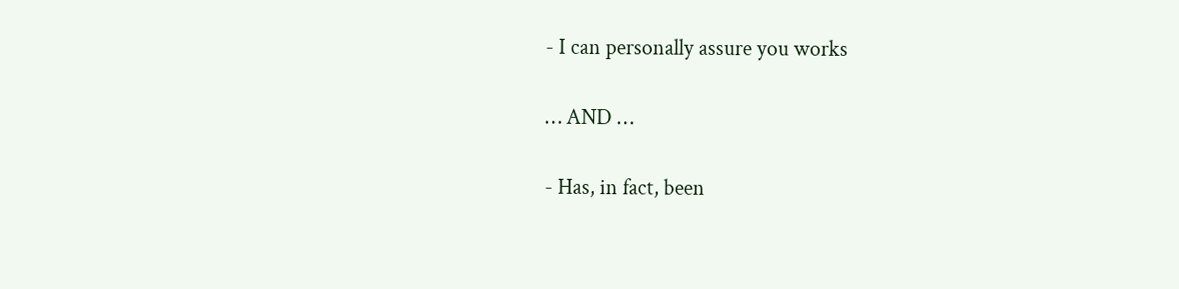- I can personally assure you works

… AND …

- Has, in fact, been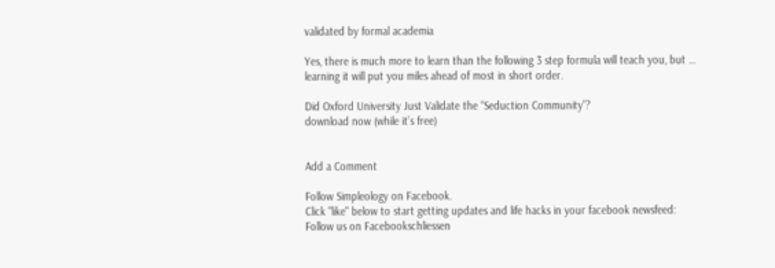validated by formal academia

Yes, there is much more to learn than the following 3 step formula will teach you, but … learning it will put you miles ahead of most in short order.

Did Oxford University Just Validate the “Seduction Community”?
download now (while it’s free)


Add a Comment

Follow Simpleology on Facebook.
Click "like" below to start getting updates and life hacks in your facebook newsfeed:
Follow us on Facebookschliessen